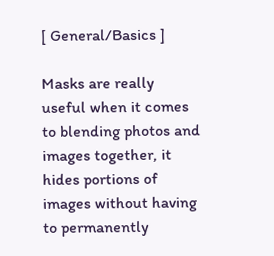[ General/Basics ]

Masks are really useful when it comes to blending photos and images together, it hides portions of images without having to permanently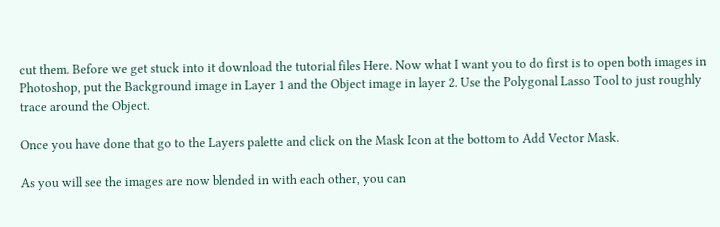cut them. Before we get stuck into it download the tutorial files Here. Now what I want you to do first is to open both images in Photoshop, put the Background image in Layer 1 and the Object image in layer 2. Use the Polygonal Lasso Tool to just roughly trace around the Object.

Once you have done that go to the Layers palette and click on the Mask Icon at the bottom to Add Vector Mask.

As you will see the images are now blended in with each other, you can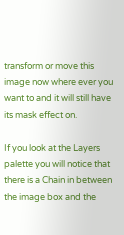transform or move this image now where ever you want to and it will still have its mask effect on.

If you look at the Layers palette you will notice that there is a Chain in between the image box and the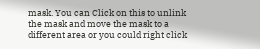mask. You can Click on this to unlink the mask and move the mask to a different area or you could right click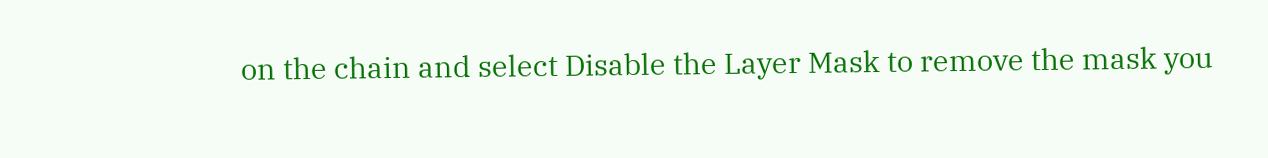on the chain and select Disable the Layer Mask to remove the mask you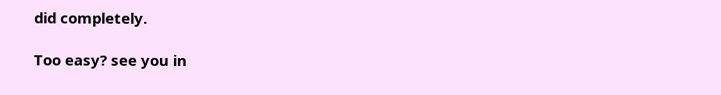did completely.

Too easy? see you in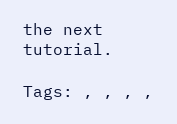the next tutorial.

Tags: , , , ,